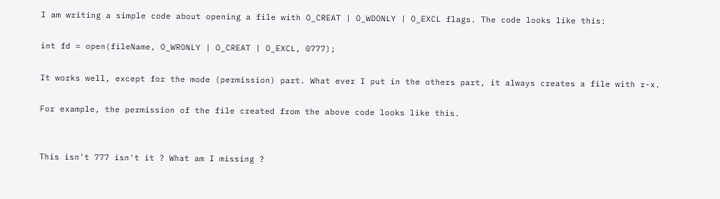I am writing a simple code about opening a file with O_CREAT | O_WDONLY | O_EXCL flags. The code looks like this:

int fd = open(fileName, O_WRONLY | O_CREAT | O_EXCL, 0777);

It works well, except for the mode (permission) part. What ever I put in the others part, it always creates a file with r-x.

For example, the permission of the file created from the above code looks like this.


This isn't 777 isn't it ? What am I missing ?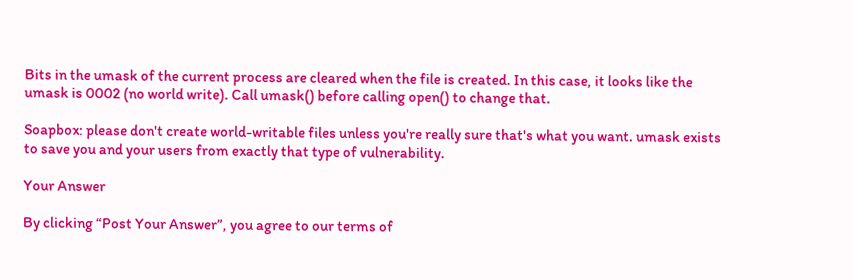Bits in the umask of the current process are cleared when the file is created. In this case, it looks like the umask is 0002 (no world write). Call umask() before calling open() to change that.

Soapbox: please don't create world-writable files unless you're really sure that's what you want. umask exists to save you and your users from exactly that type of vulnerability.

Your Answer

By clicking “Post Your Answer”, you agree to our terms of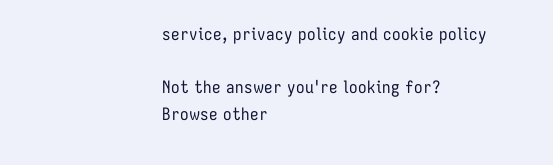service, privacy policy and cookie policy

Not the answer you're looking for? Browse other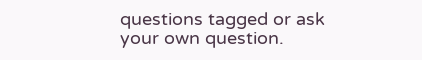questions tagged or ask your own question.